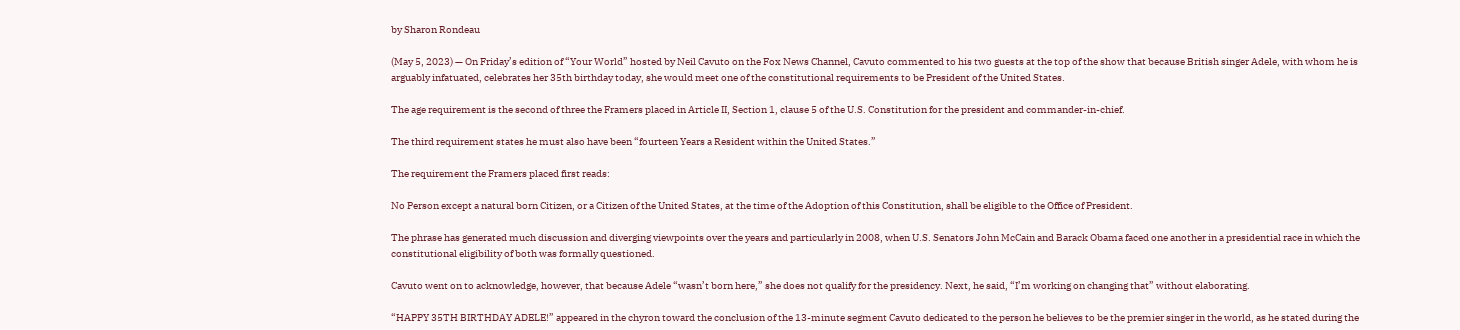by Sharon Rondeau

(May 5, 2023) — On Friday’s edition of “Your World” hosted by Neil Cavuto on the Fox News Channel, Cavuto commented to his two guests at the top of the show that because British singer Adele, with whom he is arguably infatuated, celebrates her 35th birthday today, she would meet one of the constitutional requirements to be President of the United States.

The age requirement is the second of three the Framers placed in Article II, Section 1, clause 5 of the U.S. Constitution for the president and commander-in-chief.

The third requirement states he must also have been “fourteen Years a Resident within the United States.”

The requirement the Framers placed first reads:

No Person except a natural born Citizen, or a Citizen of the United States, at the time of the Adoption of this Constitution, shall be eligible to the Office of President.

The phrase has generated much discussion and diverging viewpoints over the years and particularly in 2008, when U.S. Senators John McCain and Barack Obama faced one another in a presidential race in which the constitutional eligibility of both was formally questioned.

Cavuto went on to acknowledge, however, that because Adele “wasn’t born here,” she does not qualify for the presidency. Next, he said, “I’m working on changing that” without elaborating.

“HAPPY 35TH BIRTHDAY ADELE!” appeared in the chyron toward the conclusion of the 13-minute segment Cavuto dedicated to the person he believes to be the premier singer in the world, as he stated during the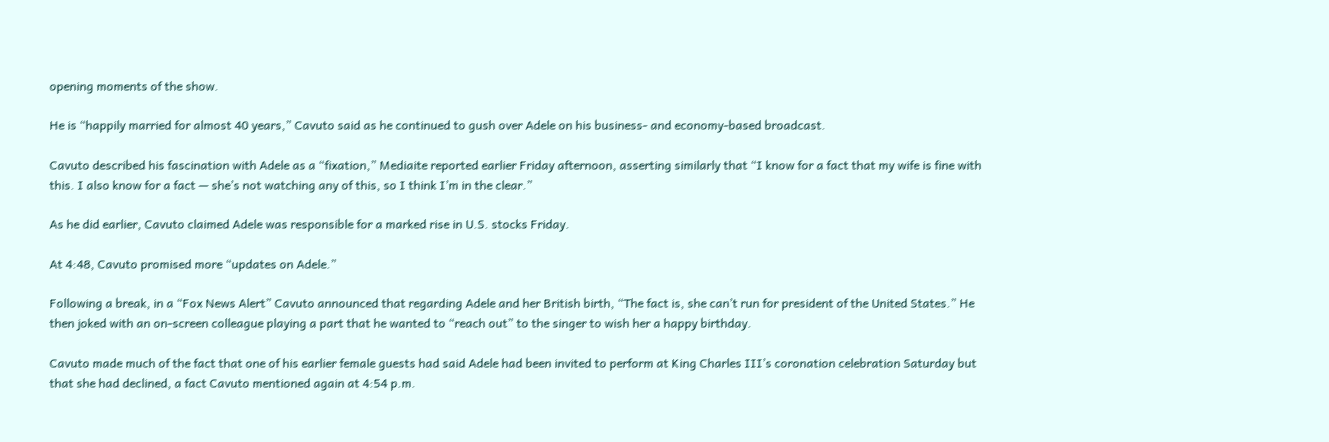opening moments of the show.

He is “happily married for almost 40 years,” Cavuto said as he continued to gush over Adele on his business- and economy-based broadcast.

Cavuto described his fascination with Adele as a “fixation,” Mediaite reported earlier Friday afternoon, asserting similarly that “I know for a fact that my wife is fine with this. I also know for a fact — she’s not watching any of this, so I think I’m in the clear.”

As he did earlier, Cavuto claimed Adele was responsible for a marked rise in U.S. stocks Friday.

At 4:48, Cavuto promised more “updates on Adele.”

Following a break, in a “Fox News Alert” Cavuto announced that regarding Adele and her British birth, “The fact is, she can’t run for president of the United States.” He then joked with an on-screen colleague playing a part that he wanted to “reach out” to the singer to wish her a happy birthday.

Cavuto made much of the fact that one of his earlier female guests had said Adele had been invited to perform at King Charles III’s coronation celebration Saturday but that she had declined, a fact Cavuto mentioned again at 4:54 p.m.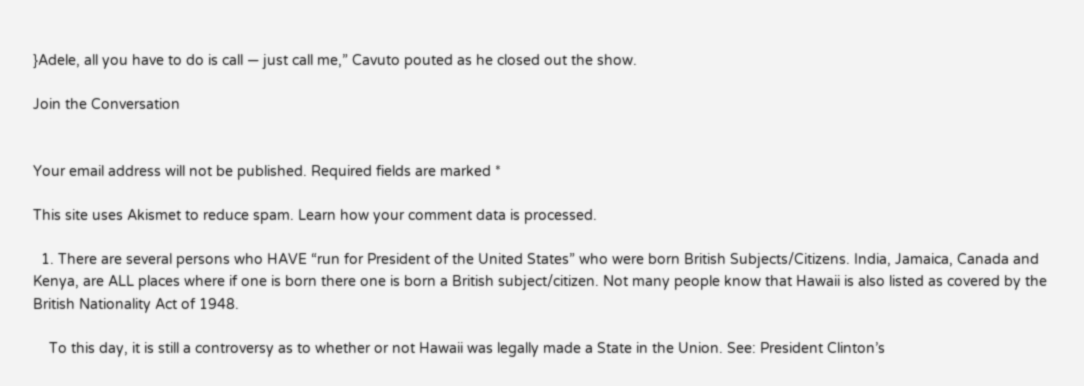}Adele, all you have to do is call — just call me,” Cavuto pouted as he closed out the show.

Join the Conversation


Your email address will not be published. Required fields are marked *

This site uses Akismet to reduce spam. Learn how your comment data is processed.

  1. There are several persons who HAVE “run for President of the United States” who were born British Subjects/Citizens. India, Jamaica, Canada and Kenya, are ALL places where if one is born there one is born a British subject/citizen. Not many people know that Hawaii is also listed as covered by the British Nationality Act of 1948.

    To this day, it is still a controversy as to whether or not Hawaii was legally made a State in the Union. See: President Clinton’s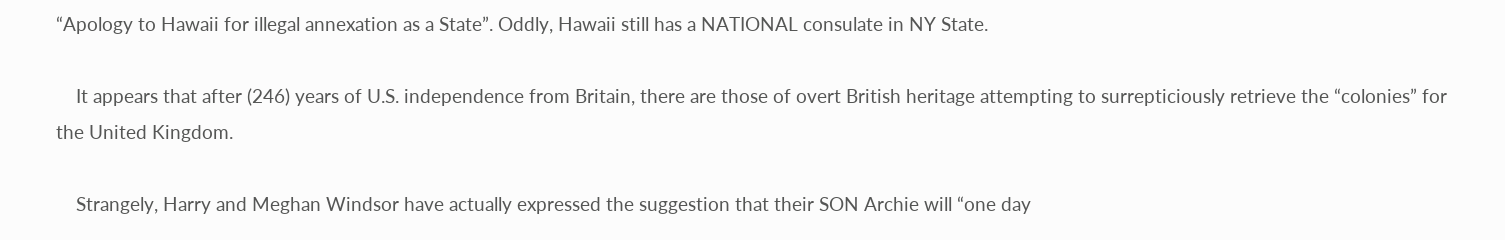“Apology to Hawaii for illegal annexation as a State”. Oddly, Hawaii still has a NATIONAL consulate in NY State.

    It appears that after (246) years of U.S. independence from Britain, there are those of overt British heritage attempting to surrepticiously retrieve the “colonies” for the United Kingdom.

    Strangely, Harry and Meghan Windsor have actually expressed the suggestion that their SON Archie will “one day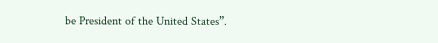be President of the United States”.